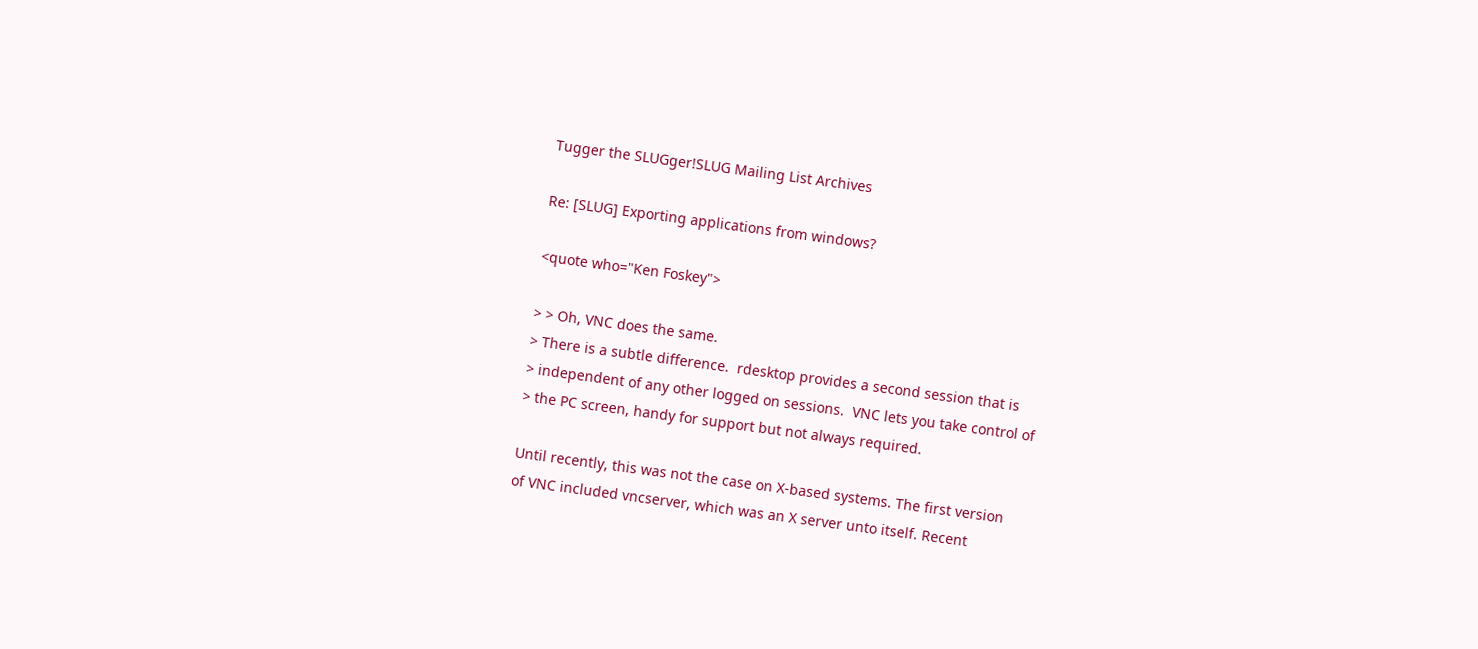Tugger the SLUGger!SLUG Mailing List Archives

Re: [SLUG] Exporting applications from windows?

<quote who="Ken Foskey">

> > Oh, VNC does the same.
> There is a subtle difference.  rdesktop provides a second session that is
> independent of any other logged on sessions.  VNC lets you take control of
> the PC screen, handy for support but not always required.

Until recently, this was not the case on X-based systems. The first version
of VNC included vncserver, which was an X server unto itself. Recent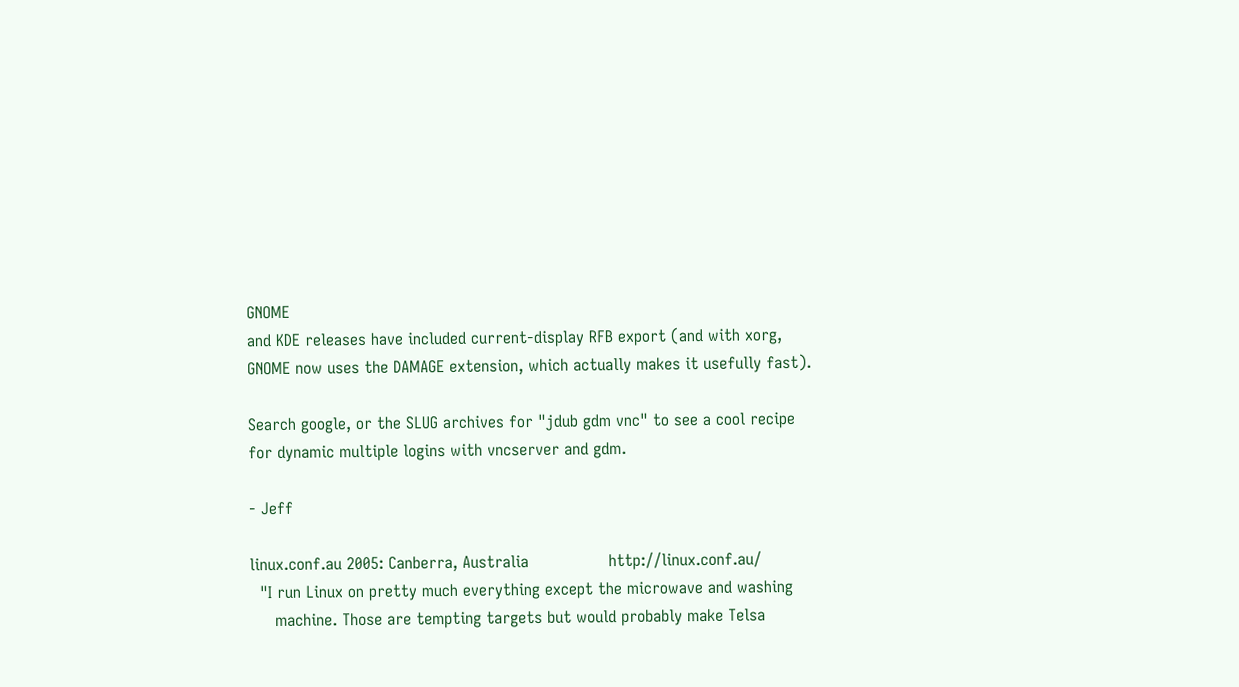GNOME
and KDE releases have included current-display RFB export (and with xorg,
GNOME now uses the DAMAGE extension, which actually makes it usefully fast).

Search google, or the SLUG archives for "jdub gdm vnc" to see a cool recipe
for dynamic multiple logins with vncserver and gdm.

- Jeff

linux.conf.au 2005: Canberra, Australia                http://linux.conf.au/
  "I run Linux on pretty much everything except the microwave and washing
     machine. Those are tempting targets but would probably make Telsa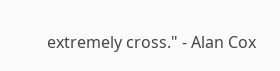extremely cross." - Alan Cox